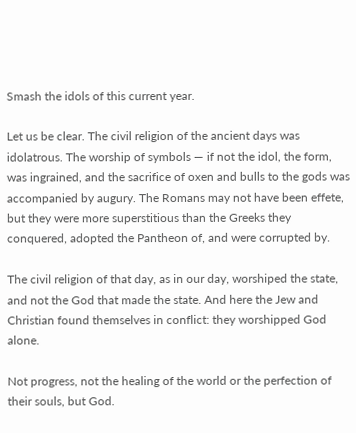Smash the idols of this current year.

Let us be clear. The civil religion of the ancient days was idolatrous. The worship of symbols — if not the idol, the form, was ingrained, and the sacrifice of oxen and bulls to the gods was accompanied by augury. The Romans may not have been effete, but they were more superstitious than the Greeks they conquered, adopted the Pantheon of, and were corrupted by.

The civil religion of that day, as in our day, worshiped the state, and not the God that made the state. And here the Jew and Christian found themselves in conflict: they worshipped God alone.

Not progress, not the healing of the world or the perfection of their souls, but God.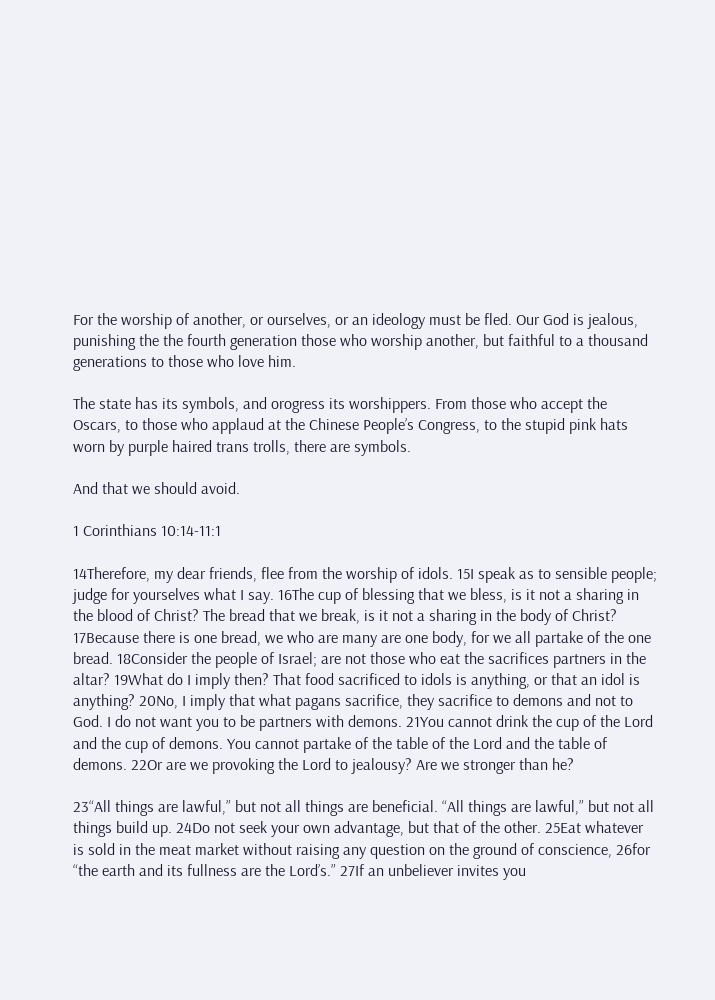For the worship of another, or ourselves, or an ideology must be fled. Our God is jealous, punishing the the fourth generation those who worship another, but faithful to a thousand generations to those who love him.

The state has its symbols, and orogress its worshippers. From those who accept the Oscars, to those who applaud at the Chinese People’s Congress, to the stupid pink hats worn by purple haired trans trolls, there are symbols.

And that we should avoid.

1 Corinthians 10:14-11:1

14Therefore, my dear friends, flee from the worship of idols. 15I speak as to sensible people; judge for yourselves what I say. 16The cup of blessing that we bless, is it not a sharing in the blood of Christ? The bread that we break, is it not a sharing in the body of Christ? 17Because there is one bread, we who are many are one body, for we all partake of the one bread. 18Consider the people of Israel; are not those who eat the sacrifices partners in the altar? 19What do I imply then? That food sacrificed to idols is anything, or that an idol is anything? 20No, I imply that what pagans sacrifice, they sacrifice to demons and not to God. I do not want you to be partners with demons. 21You cannot drink the cup of the Lord and the cup of demons. You cannot partake of the table of the Lord and the table of demons. 22Or are we provoking the Lord to jealousy? Are we stronger than he?

23“All things are lawful,” but not all things are beneficial. “All things are lawful,” but not all things build up. 24Do not seek your own advantage, but that of the other. 25Eat whatever is sold in the meat market without raising any question on the ground of conscience, 26for “the earth and its fullness are the Lord’s.” 27If an unbeliever invites you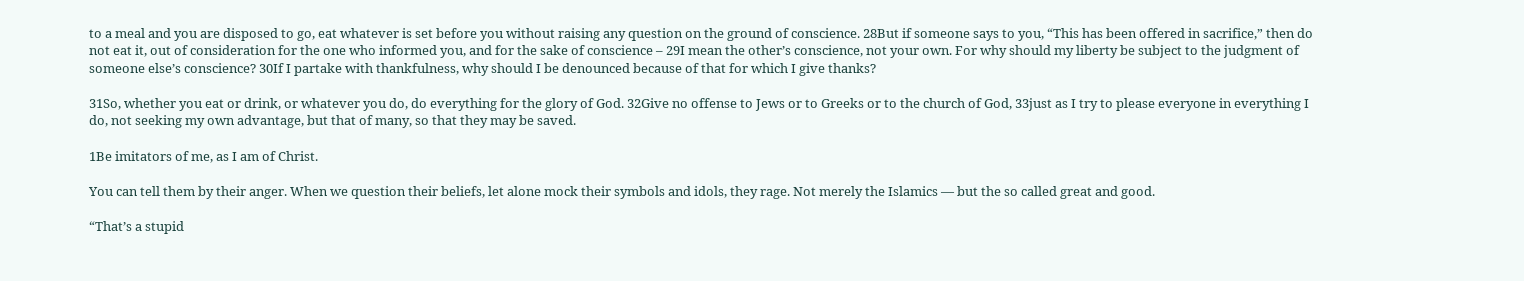to a meal and you are disposed to go, eat whatever is set before you without raising any question on the ground of conscience. 28But if someone says to you, “This has been offered in sacrifice,” then do not eat it, out of consideration for the one who informed you, and for the sake of conscience – 29I mean the other’s conscience, not your own. For why should my liberty be subject to the judgment of someone else’s conscience? 30If I partake with thankfulness, why should I be denounced because of that for which I give thanks?

31So, whether you eat or drink, or whatever you do, do everything for the glory of God. 32Give no offense to Jews or to Greeks or to the church of God, 33just as I try to please everyone in everything I do, not seeking my own advantage, but that of many, so that they may be saved.

1Be imitators of me, as I am of Christ.

You can tell them by their anger. When we question their beliefs, let alone mock their symbols and idols, they rage. Not merely the Islamics — but the so called great and good.

“That’s a stupid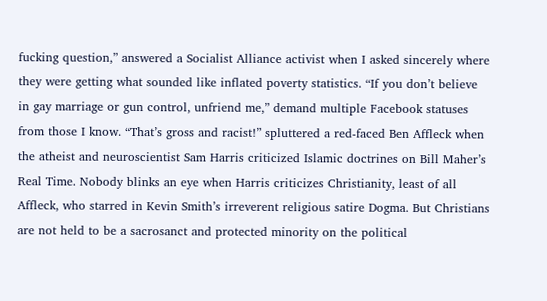fucking question,” answered a Socialist Alliance activist when I asked sincerely where they were getting what sounded like inflated poverty statistics. “If you don’t believe in gay marriage or gun control, unfriend me,” demand multiple Facebook statuses from those I know. “That’s gross and racist!” spluttered a red-faced Ben Affleck when the atheist and neuroscientist Sam Harris criticized Islamic doctrines on Bill Maher’s Real Time. Nobody blinks an eye when Harris criticizes Christianity, least of all Affleck, who starred in Kevin Smith’s irreverent religious satire Dogma. But Christians are not held to be a sacrosanct and protected minority on the political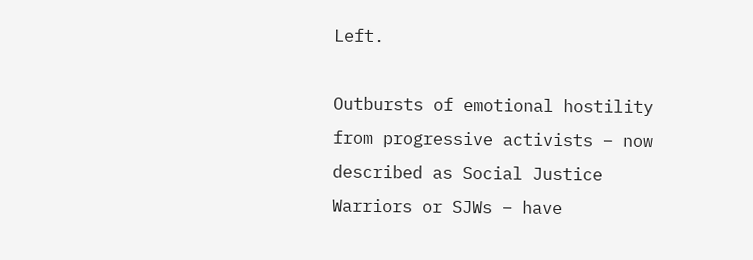Left.

Outbursts of emotional hostility from progressive activists – now described as Social Justice Warriors or SJWs – have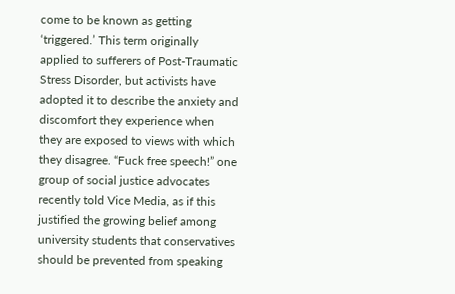come to be known as getting ‘triggered.’ This term originally applied to sufferers of Post-Traumatic Stress Disorder, but activists have adopted it to describe the anxiety and discomfort they experience when they are exposed to views with which they disagree. “Fuck free speech!” one group of social justice advocates recently told Vice Media, as if this justified the growing belief among university students that conservatives should be prevented from speaking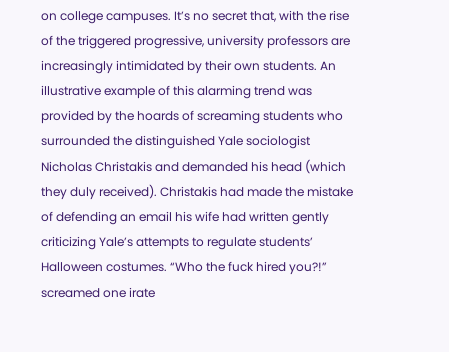on college campuses. It’s no secret that, with the rise of the triggered progressive, university professors are increasingly intimidated by their own students. An illustrative example of this alarming trend was provided by the hoards of screaming students who surrounded the distinguished Yale sociologist Nicholas Christakis and demanded his head (which they duly received). Christakis had made the mistake of defending an email his wife had written gently criticizing Yale’s attempts to regulate students’ Halloween costumes. “Who the fuck hired you?!” screamed one irate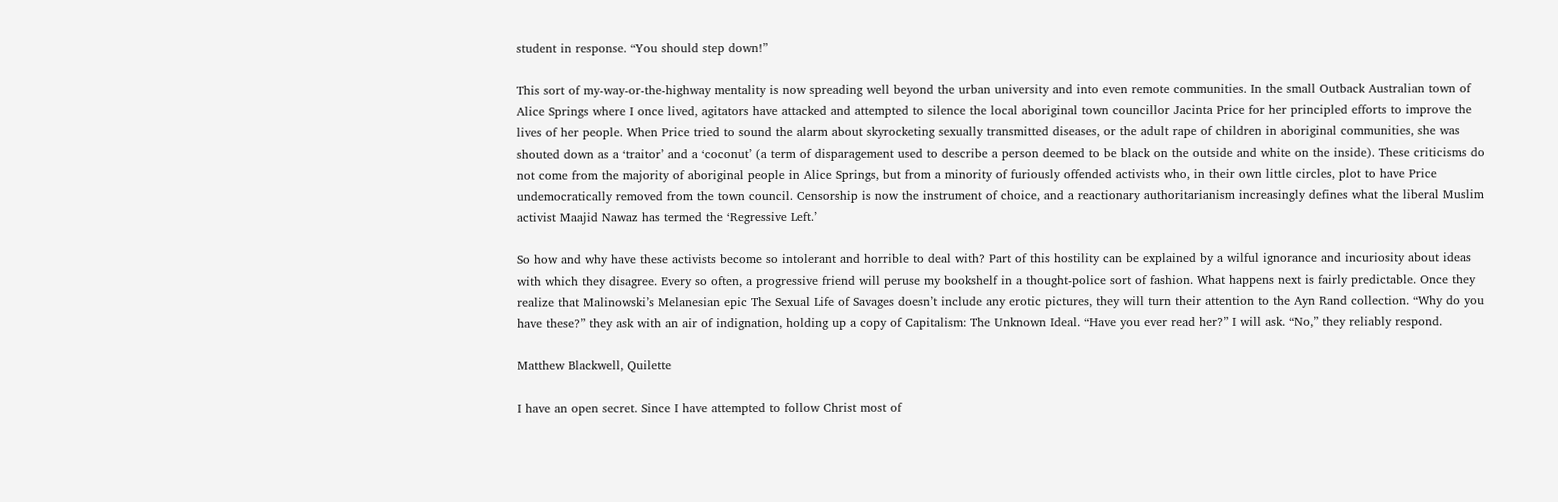student in response. “You should step down!”

This sort of my-way-or-the-highway mentality is now spreading well beyond the urban university and into even remote communities. In the small Outback Australian town of Alice Springs where I once lived, agitators have attacked and attempted to silence the local aboriginal town councillor Jacinta Price for her principled efforts to improve the lives of her people. When Price tried to sound the alarm about skyrocketing sexually transmitted diseases, or the adult rape of children in aboriginal communities, she was shouted down as a ‘traitor’ and a ‘coconut’ (a term of disparagement used to describe a person deemed to be black on the outside and white on the inside). These criticisms do not come from the majority of aboriginal people in Alice Springs, but from a minority of furiously offended activists who, in their own little circles, plot to have Price undemocratically removed from the town council. Censorship is now the instrument of choice, and a reactionary authoritarianism increasingly defines what the liberal Muslim activist Maajid Nawaz has termed the ‘Regressive Left.’

So how and why have these activists become so intolerant and horrible to deal with? Part of this hostility can be explained by a wilful ignorance and incuriosity about ideas with which they disagree. Every so often, a progressive friend will peruse my bookshelf in a thought-police sort of fashion. What happens next is fairly predictable. Once they realize that Malinowski’s Melanesian epic The Sexual Life of Savages doesn’t include any erotic pictures, they will turn their attention to the Ayn Rand collection. “Why do you have these?” they ask with an air of indignation, holding up a copy of Capitalism: The Unknown Ideal. “Have you ever read her?” I will ask. “No,” they reliably respond.

Matthew Blackwell, Quilette

I have an open secret. Since I have attempted to follow Christ most of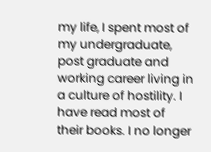my life, I spent most of my undergraduate, post graduate and working career living in a culture of hostility. I have read most of their books. I no longer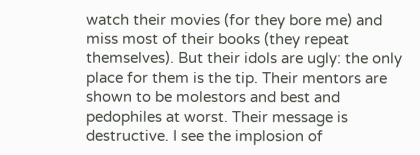watch their movies (for they bore me) and miss most of their books (they repeat themselves). But their idols are ugly: the only place for them is the tip. Their mentors are shown to be molestors and best and pedophiles at worst. Their message is destructive. I see the implosion of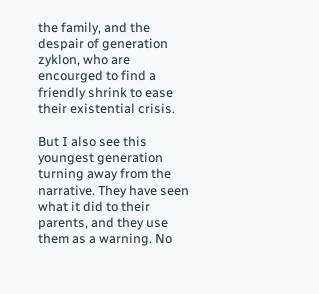the family, and the despair of generation zyklon, who are encourged to find a friendly shrink to ease their existential crisis.

But I also see this youngest generation turning away from the narrative. They have seen what it did to their parents, and they use them as a warning. No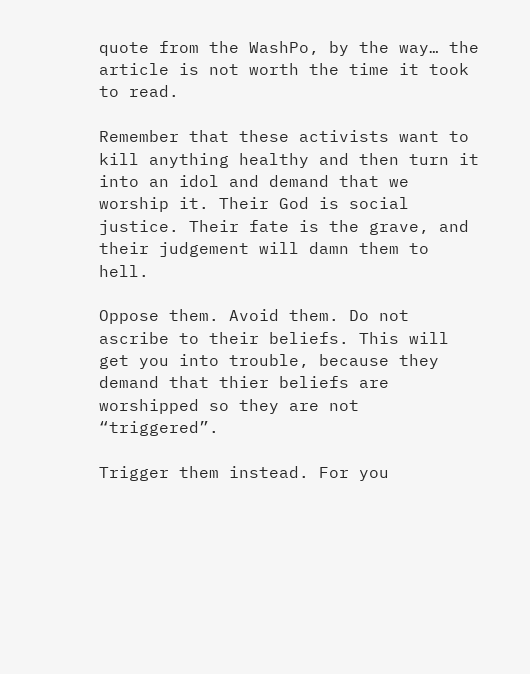quote from the WashPo, by the way… the article is not worth the time it took to read.

Remember that these activists want to kill anything healthy and then turn it into an idol and demand that we worship it. Their God is social justice. Their fate is the grave, and their judgement will damn them to hell.

Oppose them. Avoid them. Do not ascribe to their beliefs. This will get you into trouble, because they demand that thier beliefs are worshipped so they are not “triggered”.

Trigger them instead. For you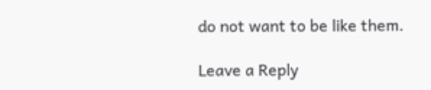do not want to be like them.

Leave a Reply